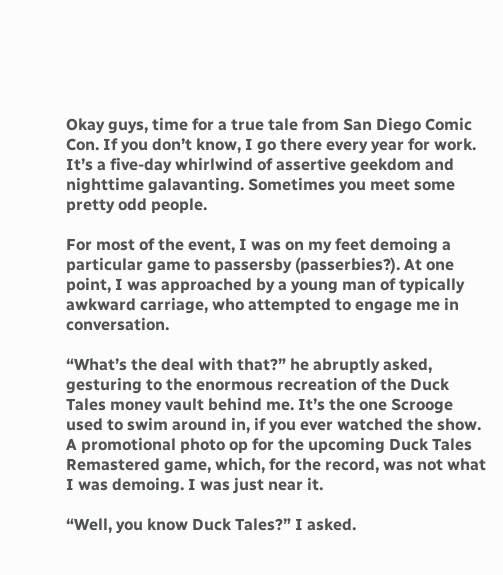Okay guys, time for a true tale from San Diego Comic Con. If you don’t know, I go there every year for work. It’s a five-day whirlwind of assertive geekdom and nighttime galavanting. Sometimes you meet some pretty odd people.

For most of the event, I was on my feet demoing a particular game to passersby (passerbies?). At one point, I was approached by a young man of typically awkward carriage, who attempted to engage me in conversation.

“What’s the deal with that?” he abruptly asked, gesturing to the enormous recreation of the Duck Tales money vault behind me. It’s the one Scrooge used to swim around in, if you ever watched the show. A promotional photo op for the upcoming Duck Tales Remastered game, which, for the record, was not what I was demoing. I was just near it.

“Well, you know Duck Tales?” I asked.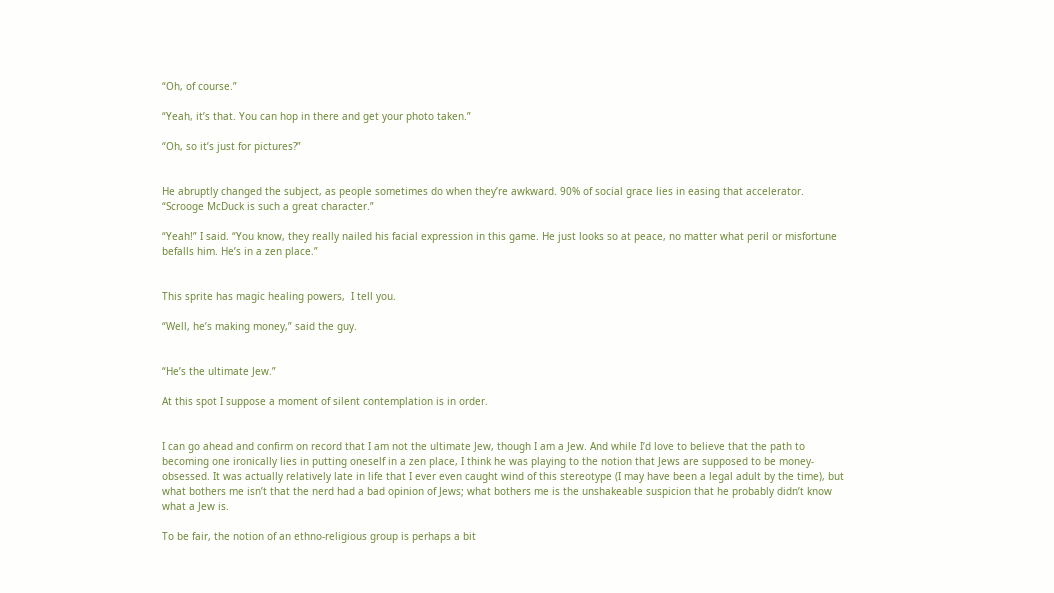“Oh, of course.”

“Yeah, it’s that. You can hop in there and get your photo taken.”

“Oh, so it’s just for pictures?”


He abruptly changed the subject, as people sometimes do when they’re awkward. 90% of social grace lies in easing that accelerator.  “Scrooge McDuck is such a great character.”

“Yeah!” I said. “You know, they really nailed his facial expression in this game. He just looks so at peace, no matter what peril or misfortune befalls him. He’s in a zen place.”


This sprite has magic healing powers,  I tell you.

“Well, he’s making money,” said the guy.


“He’s the ultimate Jew.”

At this spot I suppose a moment of silent contemplation is in order.


I can go ahead and confirm on record that I am not the ultimate Jew, though I am a Jew. And while I’d love to believe that the path to becoming one ironically lies in putting oneself in a zen place, I think he was playing to the notion that Jews are supposed to be money-obsessed. It was actually relatively late in life that I ever even caught wind of this stereotype (I may have been a legal adult by the time), but what bothers me isn’t that the nerd had a bad opinion of Jews; what bothers me is the unshakeable suspicion that he probably didn’t know what a Jew is.

To be fair, the notion of an ethno-religious group is perhaps a bit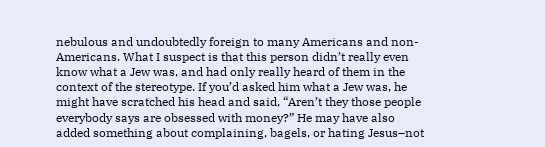nebulous and undoubtedly foreign to many Americans and non-Americans. What I suspect is that this person didn’t really even know what a Jew was, and had only really heard of them in the context of the stereotype. If you’d asked him what a Jew was, he might have scratched his head and said, “Aren’t they those people everybody says are obsessed with money?” He may have also added something about complaining, bagels, or hating Jesus–not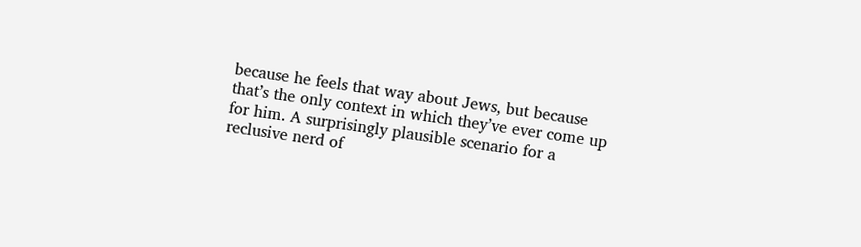because he feels that way about Jews, but because that’s the only context in which they’ve ever come up for him. A surprisingly plausible scenario for a reclusive nerd of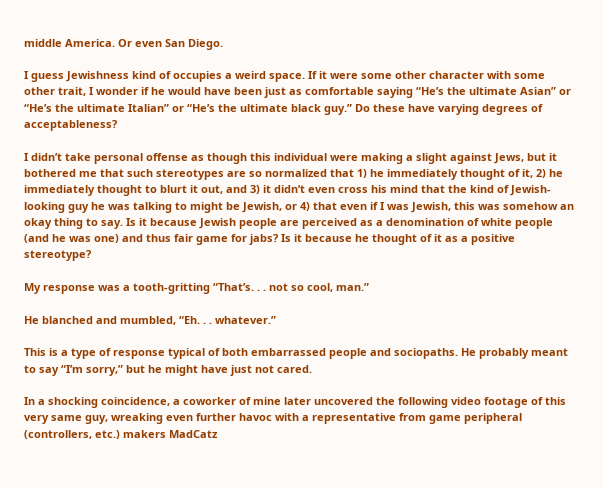middle America. Or even San Diego.

I guess Jewishness kind of occupies a weird space. If it were some other character with some other trait, I wonder if he would have been just as comfortable saying “He’s the ultimate Asian” or “He’s the ultimate Italian” or “He’s the ultimate black guy.” Do these have varying degrees of acceptableness?

I didn’t take personal offense as though this individual were making a slight against Jews, but it bothered me that such stereotypes are so normalized that 1) he immediately thought of it, 2) he immediately thought to blurt it out, and 3) it didn’t even cross his mind that the kind of Jewish-looking guy he was talking to might be Jewish, or 4) that even if I was Jewish, this was somehow an okay thing to say. Is it because Jewish people are perceived as a denomination of white people (and he was one) and thus fair game for jabs? Is it because he thought of it as a positive stereotype?

My response was a tooth-gritting “That’s. . . not so cool, man.”

He blanched and mumbled, “Eh. . . whatever.”

This is a type of response typical of both embarrassed people and sociopaths. He probably meant to say “I’m sorry,” but he might have just not cared.

In a shocking coincidence, a coworker of mine later uncovered the following video footage of this very same guy, wreaking even further havoc with a representative from game peripheral (controllers, etc.) makers MadCatz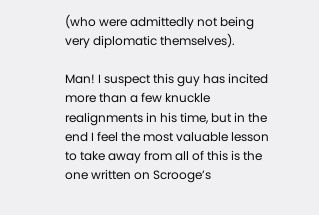(who were admittedly not being very diplomatic themselves).

Man! I suspect this guy has incited more than a few knuckle realignments in his time, but in the end I feel the most valuable lesson to take away from all of this is the one written on Scrooge’s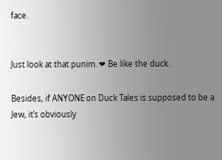face.


Just look at that punim. ❤ Be like the duck.

Besides, if ANYONE on Duck Tales is supposed to be a Jew, it’s obviously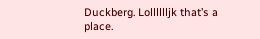Duckberg. Lolllllljk that’s a place.